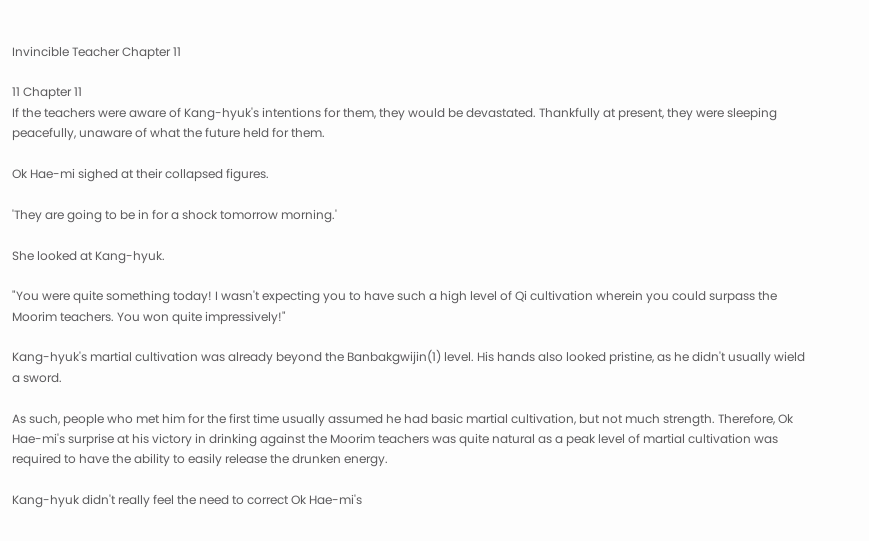Invincible Teacher Chapter 11

11 Chapter 11
If the teachers were aware of Kang-hyuk's intentions for them, they would be devastated. Thankfully at present, they were sleeping peacefully, unaware of what the future held for them.

Ok Hae-mi sighed at their collapsed figures.

'They are going to be in for a shock tomorrow morning.'

She looked at Kang-hyuk.

"You were quite something today! I wasn't expecting you to have such a high level of Qi cultivation wherein you could surpass the Moorim teachers. You won quite impressively!"

Kang-hyuk's martial cultivation was already beyond the Banbakgwijin(1) level. His hands also looked pristine, as he didn't usually wield a sword.

As such, people who met him for the first time usually assumed he had basic martial cultivation, but not much strength. Therefore, Ok Hae-mi's surprise at his victory in drinking against the Moorim teachers was quite natural as a peak level of martial cultivation was required to have the ability to easily release the drunken energy.

Kang-hyuk didn't really feel the need to correct Ok Hae-mi's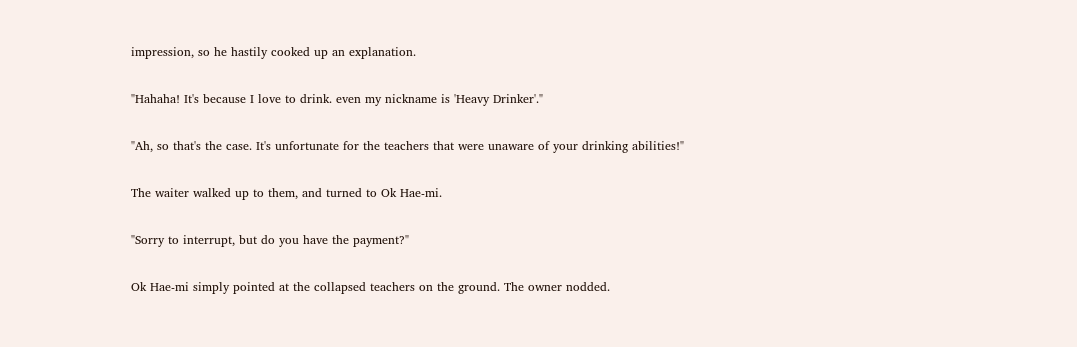impression, so he hastily cooked up an explanation.

"Hahaha! It's because I love to drink. even my nickname is 'Heavy Drinker'."

"Ah, so that's the case. It's unfortunate for the teachers that were unaware of your drinking abilities!"

The waiter walked up to them, and turned to Ok Hae-mi.

"Sorry to interrupt, but do you have the payment?"

Ok Hae-mi simply pointed at the collapsed teachers on the ground. The owner nodded.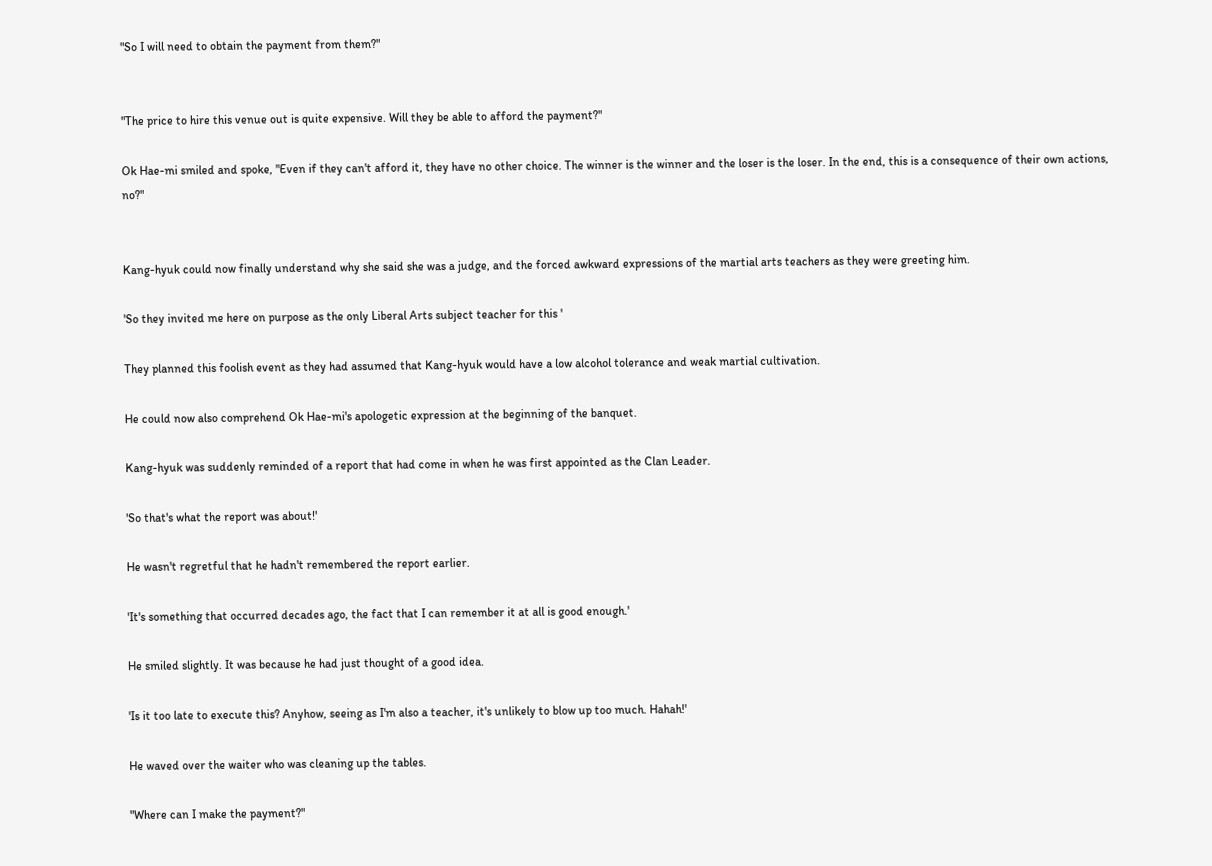"So I will need to obtain the payment from them?"


"The price to hire this venue out is quite expensive. Will they be able to afford the payment?"

Ok Hae-mi smiled and spoke, "Even if they can't afford it, they have no other choice. The winner is the winner and the loser is the loser. In the end, this is a consequence of their own actions, no?"


Kang-hyuk could now finally understand why she said she was a judge, and the forced awkward expressions of the martial arts teachers as they were greeting him.

'So they invited me here on purpose as the only Liberal Arts subject teacher for this '

They planned this foolish event as they had assumed that Kang-hyuk would have a low alcohol tolerance and weak martial cultivation.

He could now also comprehend Ok Hae-mi's apologetic expression at the beginning of the banquet.

Kang-hyuk was suddenly reminded of a report that had come in when he was first appointed as the Clan Leader.

'So that's what the report was about!'

He wasn't regretful that he hadn't remembered the report earlier.

'It's something that occurred decades ago, the fact that I can remember it at all is good enough.'

He smiled slightly. It was because he had just thought of a good idea.

'Is it too late to execute this? Anyhow, seeing as I'm also a teacher, it's unlikely to blow up too much. Hahah!'

He waved over the waiter who was cleaning up the tables.

"Where can I make the payment?"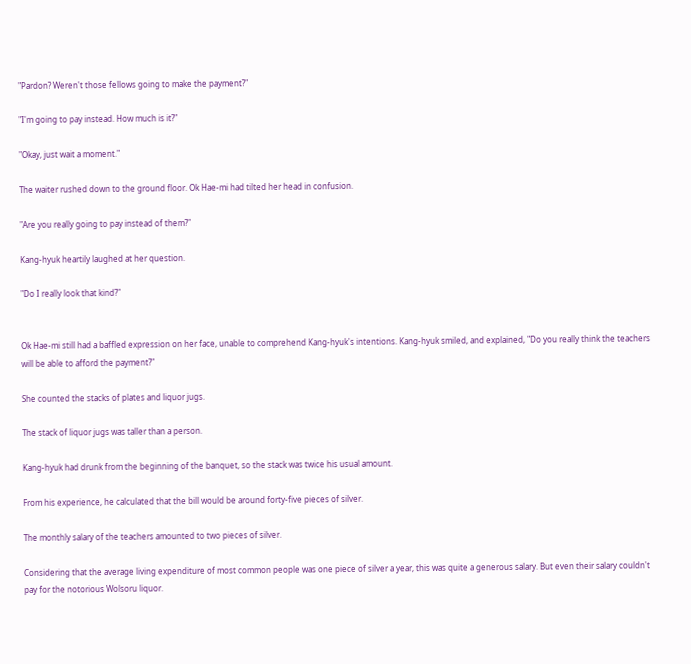"Pardon? Weren't those fellows going to make the payment?"

"I'm going to pay instead. How much is it?"

"Okay, just wait a moment."

The waiter rushed down to the ground floor. Ok Hae-mi had tilted her head in confusion.

"Are you really going to pay instead of them?"

Kang-hyuk heartily laughed at her question.

"Do I really look that kind?"


Ok Hae-mi still had a baffled expression on her face, unable to comprehend Kang-hyuk's intentions. Kang-hyuk smiled, and explained, "Do you really think the teachers will be able to afford the payment?"

She counted the stacks of plates and liquor jugs.

The stack of liquor jugs was taller than a person.

Kang-hyuk had drunk from the beginning of the banquet, so the stack was twice his usual amount.

From his experience, he calculated that the bill would be around forty-five pieces of silver.

The monthly salary of the teachers amounted to two pieces of silver.

Considering that the average living expenditure of most common people was one piece of silver a year, this was quite a generous salary. But even their salary couldn't pay for the notorious Wolsoru liquor.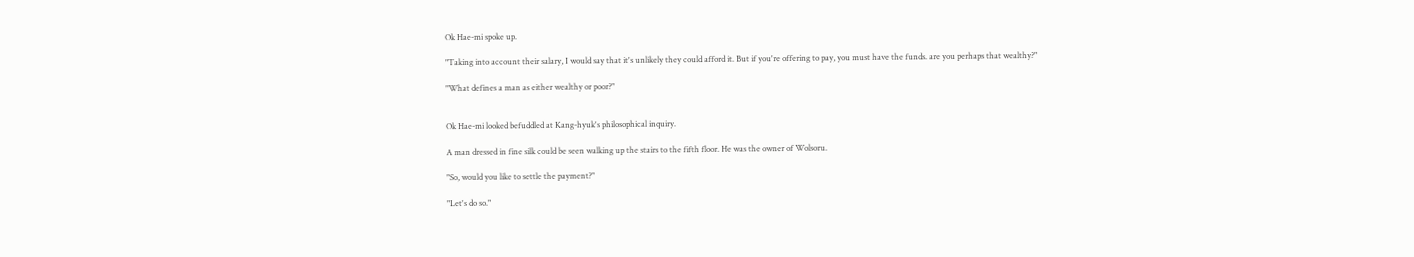Ok Hae-mi spoke up.

"Taking into account their salary, I would say that it's unlikely they could afford it. But if you're offering to pay, you must have the funds. are you perhaps that wealthy?"

"What defines a man as either wealthy or poor?"


Ok Hae-mi looked befuddled at Kang-hyuk's philosophical inquiry.

A man dressed in fine silk could be seen walking up the stairs to the fifth floor. He was the owner of Wolsoru.

"So, would you like to settle the payment?"

"Let's do so."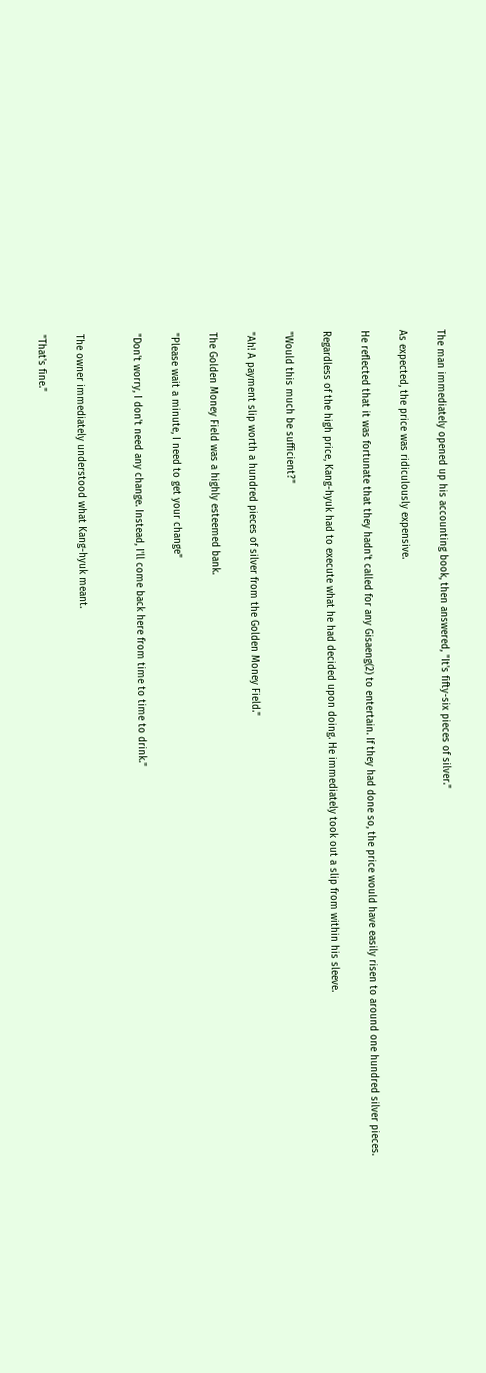The man immediately opened up his accounting book, then answered, "It's fifty-six pieces of silver."

As expected, the price was ridiculously expensive.

He reflected that it was fortunate that they hadn't called for any Gisaeng(2) to entertain. If they had done so, the price would have easily risen to around one hundred silver pieces.

Regardless of the high price, Kang-hyuk had to execute what he had decided upon doing. He immediately took out a slip from within his sleeve.

"Would this much be sufficient?"

"Ah! A payment slip worth a hundred pieces of silver from the Golden Money Field."

The Golden Money Field was a highly esteemed bank.

"Please wait a minute, I need to get your change"

"Don't worry, I don't need any change. Instead, I'll come back here from time to time to drink."


The owner immediately understood what Kang-hyuk meant.

"That's fine."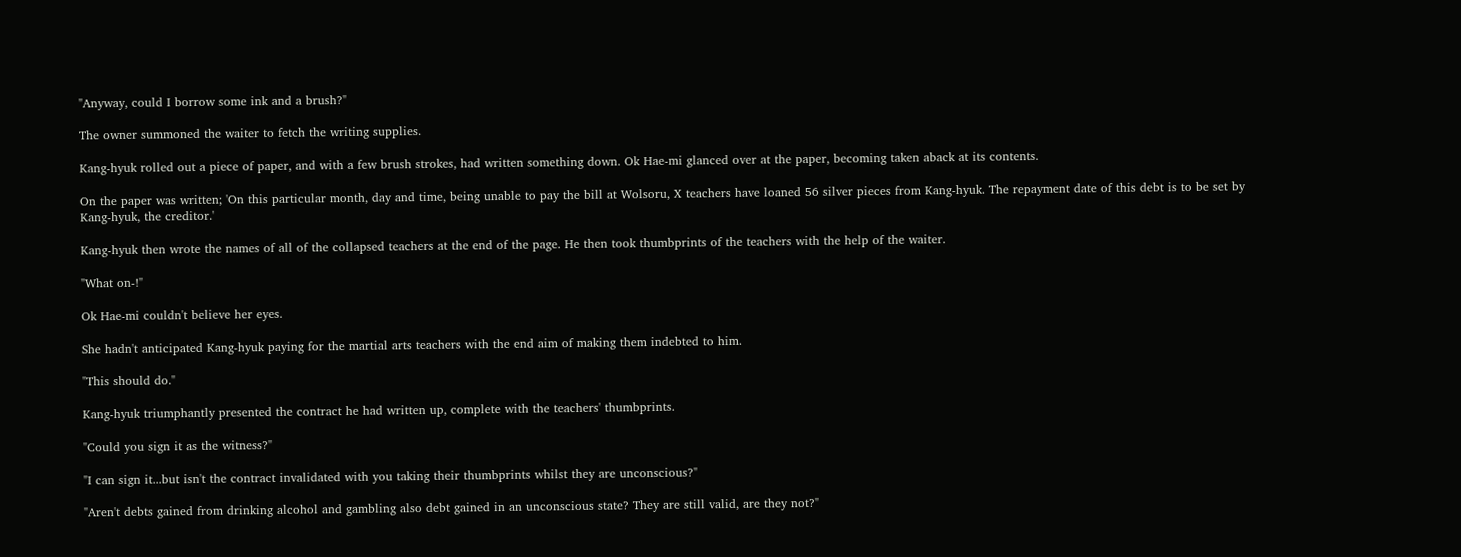"Anyway, could I borrow some ink and a brush?"

The owner summoned the waiter to fetch the writing supplies.

Kang-hyuk rolled out a piece of paper, and with a few brush strokes, had written something down. Ok Hae-mi glanced over at the paper, becoming taken aback at its contents.

On the paper was written; 'On this particular month, day and time, being unable to pay the bill at Wolsoru, X teachers have loaned 56 silver pieces from Kang-hyuk. The repayment date of this debt is to be set by Kang-hyuk, the creditor.'

Kang-hyuk then wrote the names of all of the collapsed teachers at the end of the page. He then took thumbprints of the teachers with the help of the waiter.

"What on-!"

Ok Hae-mi couldn't believe her eyes.

She hadn't anticipated Kang-hyuk paying for the martial arts teachers with the end aim of making them indebted to him.

"This should do."

Kang-hyuk triumphantly presented the contract he had written up, complete with the teachers' thumbprints.

"Could you sign it as the witness?"

"I can sign it...but isn't the contract invalidated with you taking their thumbprints whilst they are unconscious?"

"Aren't debts gained from drinking alcohol and gambling also debt gained in an unconscious state? They are still valid, are they not?"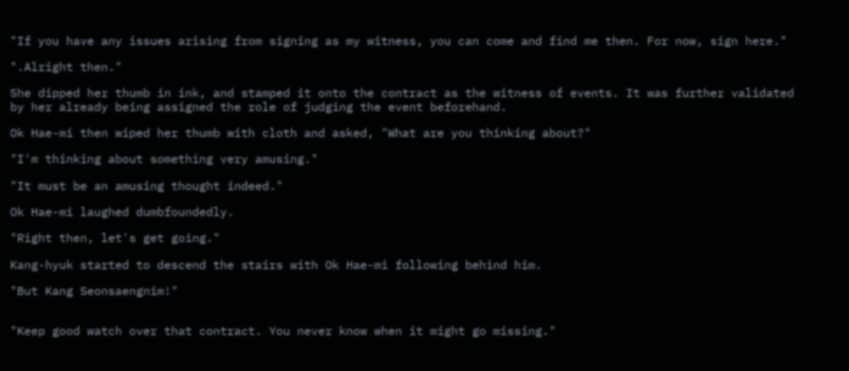"If you have any issues arising from signing as my witness, you can come and find me then. For now, sign here."

".Alright then."

She dipped her thumb in ink, and stamped it onto the contract as the witness of events. It was further validated by her already being assigned the role of judging the event beforehand.

Ok Hae-mi then wiped her thumb with cloth and asked, "What are you thinking about?"

"I'm thinking about something very amusing."

"It must be an amusing thought indeed."

Ok Hae-mi laughed dumbfoundedly.

"Right then, let's get going."

Kang-hyuk started to descend the stairs with Ok Hae-mi following behind him.

"But Kang Seonsaengnim!"


"Keep good watch over that contract. You never know when it might go missing."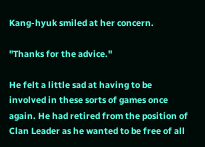Kang-hyuk smiled at her concern.

"Thanks for the advice."

He felt a little sad at having to be involved in these sorts of games once again. He had retired from the position of Clan Leader as he wanted to be free of all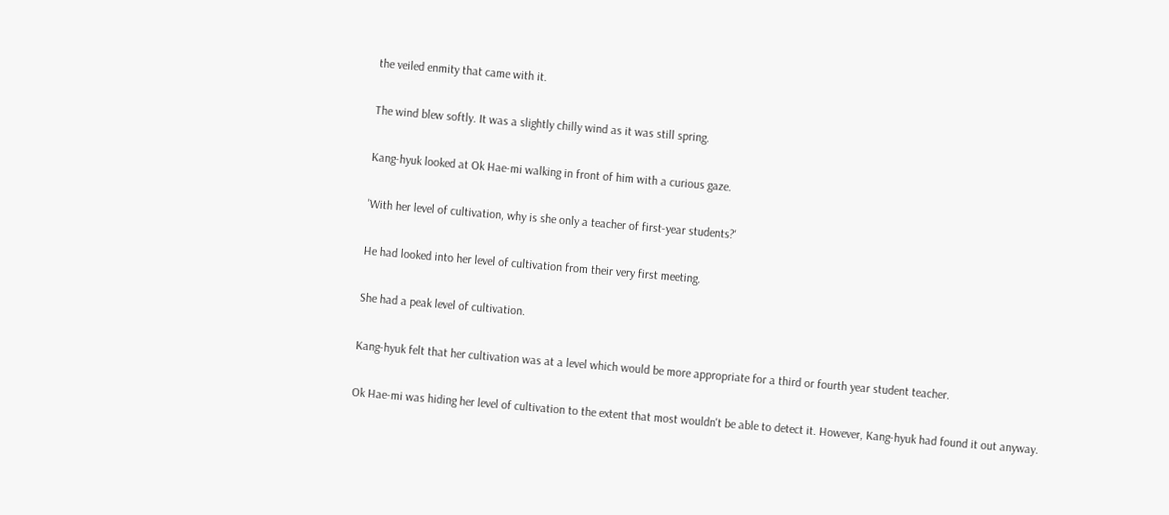the veiled enmity that came with it.

The wind blew softly. It was a slightly chilly wind as it was still spring.

Kang-hyuk looked at Ok Hae-mi walking in front of him with a curious gaze.

'With her level of cultivation, why is she only a teacher of first-year students?'

He had looked into her level of cultivation from their very first meeting.

She had a peak level of cultivation.

Kang-hyuk felt that her cultivation was at a level which would be more appropriate for a third or fourth year student teacher.

Ok Hae-mi was hiding her level of cultivation to the extent that most wouldn't be able to detect it. However, Kang-hyuk had found it out anyway.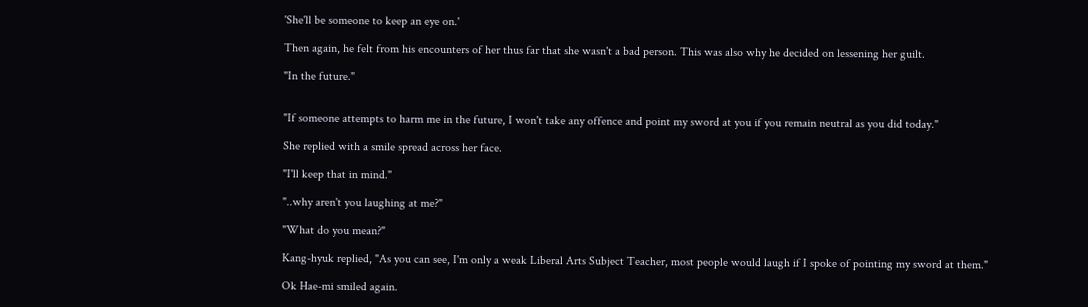'She'll be someone to keep an eye on.'

Then again, he felt from his encounters of her thus far that she wasn't a bad person. This was also why he decided on lessening her guilt.

"In the future."


"If someone attempts to harm me in the future, I won't take any offence and point my sword at you if you remain neutral as you did today."

She replied with a smile spread across her face.

"I'll keep that in mind."

"..why aren't you laughing at me?"

"What do you mean?"

Kang-hyuk replied, "As you can see, I'm only a weak Liberal Arts Subject Teacher, most people would laugh if I spoke of pointing my sword at them."

Ok Hae-mi smiled again.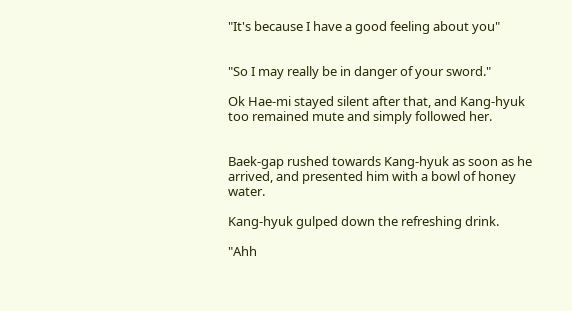"It's because I have a good feeling about you"


"So I may really be in danger of your sword."

Ok Hae-mi stayed silent after that, and Kang-hyuk too remained mute and simply followed her.


Baek-gap rushed towards Kang-hyuk as soon as he arrived, and presented him with a bowl of honey water.

Kang-hyuk gulped down the refreshing drink.

"Ahh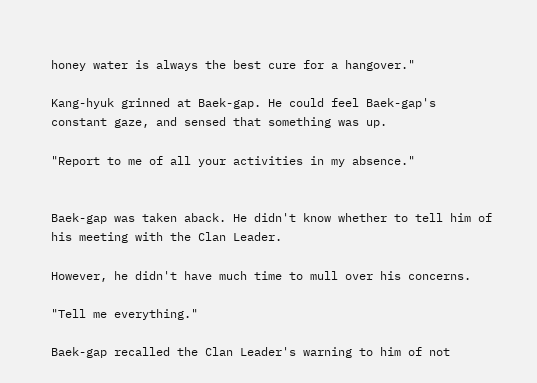honey water is always the best cure for a hangover."

Kang-hyuk grinned at Baek-gap. He could feel Baek-gap's constant gaze, and sensed that something was up.

"Report to me of all your activities in my absence."


Baek-gap was taken aback. He didn't know whether to tell him of his meeting with the Clan Leader.

However, he didn't have much time to mull over his concerns.

"Tell me everything."

Baek-gap recalled the Clan Leader's warning to him of not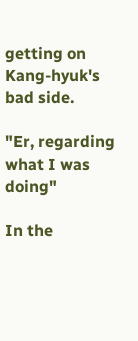getting on Kang-hyuk's bad side.

"Er, regarding what I was doing"

In the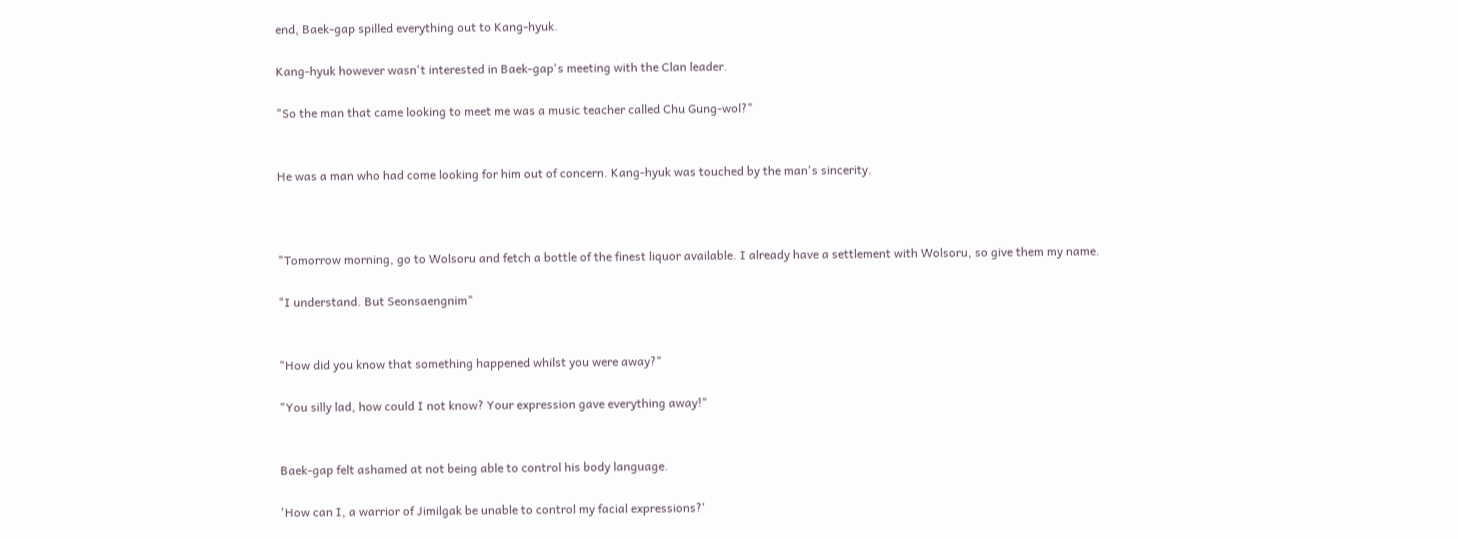end, Baek-gap spilled everything out to Kang-hyuk.

Kang-hyuk however wasn't interested in Baek-gap's meeting with the Clan leader.

"So the man that came looking to meet me was a music teacher called Chu Gung-wol?"


He was a man who had come looking for him out of concern. Kang-hyuk was touched by the man's sincerity.



"Tomorrow morning, go to Wolsoru and fetch a bottle of the finest liquor available. I already have a settlement with Wolsoru, so give them my name.

"I understand. But Seonsaengnim"


"How did you know that something happened whilst you were away?"

"You silly lad, how could I not know? Your expression gave everything away!"


Baek-gap felt ashamed at not being able to control his body language.

'How can I, a warrior of Jimilgak be unable to control my facial expressions?'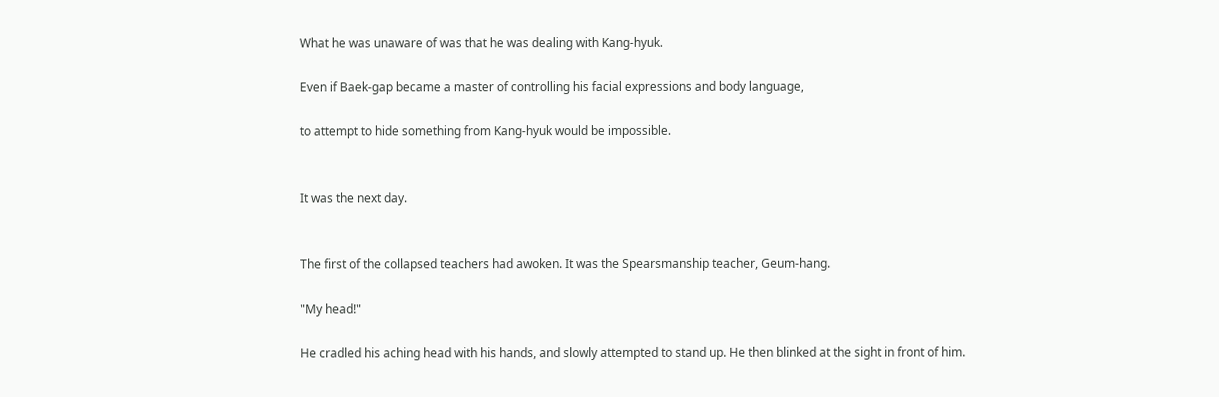What he was unaware of was that he was dealing with Kang-hyuk.

Even if Baek-gap became a master of controlling his facial expressions and body language,

to attempt to hide something from Kang-hyuk would be impossible.


It was the next day.


The first of the collapsed teachers had awoken. It was the Spearsmanship teacher, Geum-hang.

"My head!"

He cradled his aching head with his hands, and slowly attempted to stand up. He then blinked at the sight in front of him.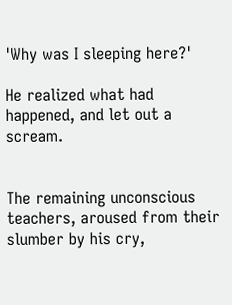'Why was I sleeping here?'

He realized what had happened, and let out a scream.


The remaining unconscious teachers, aroused from their slumber by his cry,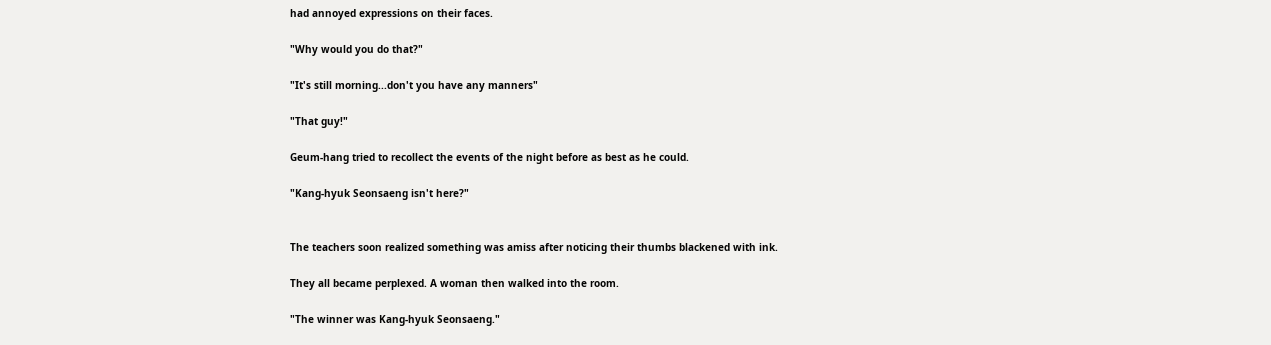had annoyed expressions on their faces.

"Why would you do that?"

"It's still morning...don't you have any manners"

"That guy!"

Geum-hang tried to recollect the events of the night before as best as he could.

"Kang-hyuk Seonsaeng isn't here?"


The teachers soon realized something was amiss after noticing their thumbs blackened with ink.

They all became perplexed. A woman then walked into the room.

"The winner was Kang-hyuk Seonsaeng."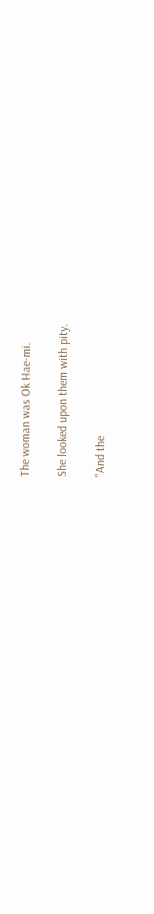The woman was Ok Hae-mi.

She looked upon them with pity.

"And the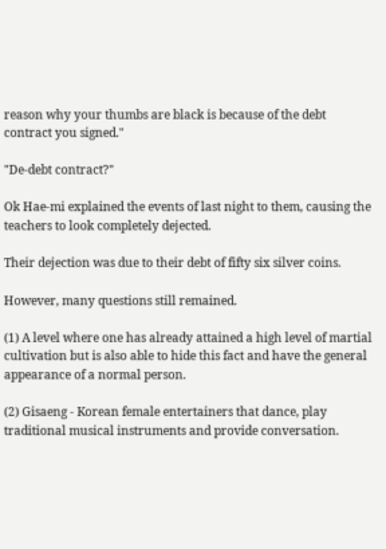reason why your thumbs are black is because of the debt contract you signed."

"De-debt contract?"

Ok Hae-mi explained the events of last night to them, causing the teachers to look completely dejected.

Their dejection was due to their debt of fifty six silver coins.

However, many questions still remained.

(1) A level where one has already attained a high level of martial cultivation but is also able to hide this fact and have the general appearance of a normal person.

(2) Gisaeng - Korean female entertainers that dance, play traditional musical instruments and provide conversation.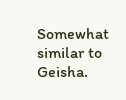Somewhat similar to Geisha.